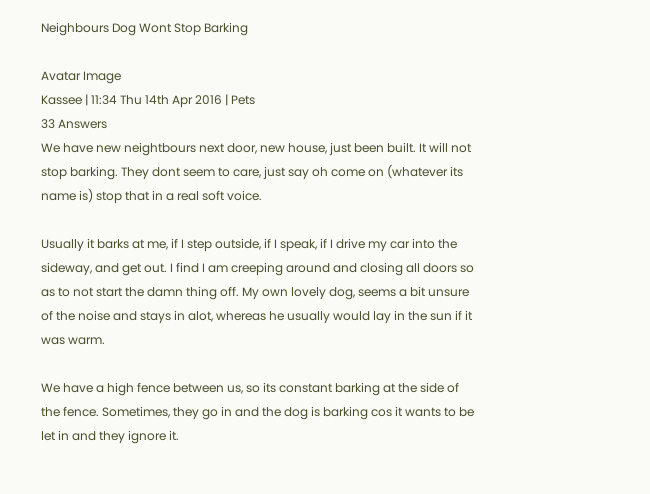Neighbours Dog Wont Stop Barking

Avatar Image
Kassee | 11:34 Thu 14th Apr 2016 | Pets
33 Answers
We have new neightbours next door, new house, just been built. It will not stop barking. They dont seem to care, just say oh come on (whatever its name is) stop that in a real soft voice.

Usually it barks at me, if I step outside, if I speak, if I drive my car into the sideway, and get out. I find I am creeping around and closing all doors so as to not start the damn thing off. My own lovely dog, seems a bit unsure of the noise and stays in alot, whereas he usually would lay in the sun if it was warm.

We have a high fence between us, so its constant barking at the side of the fence. Sometimes, they go in and the dog is barking cos it wants to be let in and they ignore it.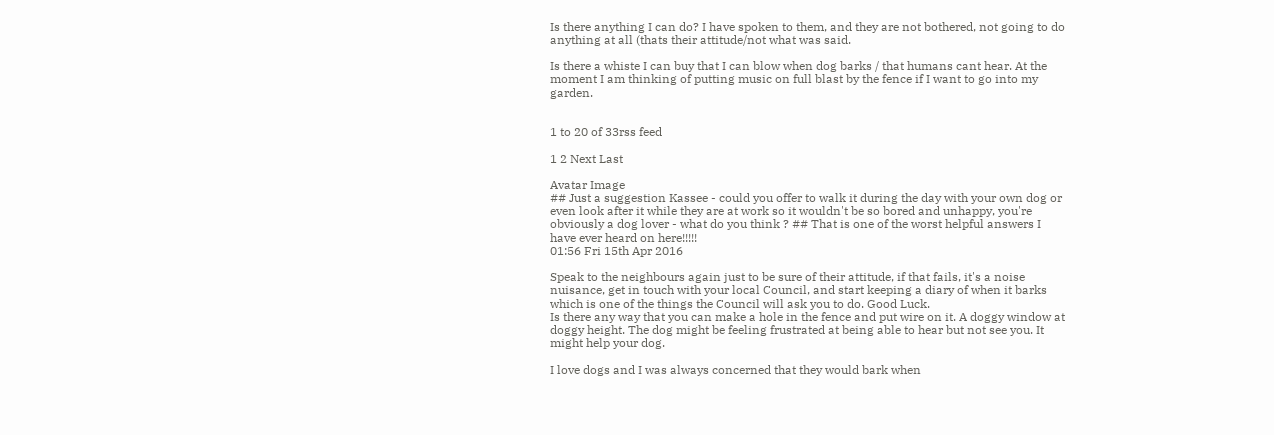Is there anything I can do? I have spoken to them, and they are not bothered, not going to do anything at all (thats their attitude/not what was said.

Is there a whiste I can buy that I can blow when dog barks / that humans cant hear. At the moment I am thinking of putting music on full blast by the fence if I want to go into my garden.


1 to 20 of 33rss feed

1 2 Next Last

Avatar Image
## Just a suggestion Kassee - could you offer to walk it during the day with your own dog or even look after it while they are at work so it wouldn't be so bored and unhappy, you're obviously a dog lover - what do you think ? ## That is one of the worst helpful answers I have ever heard on here!!!!!
01:56 Fri 15th Apr 2016

Speak to the neighbours again just to be sure of their attitude, if that fails, it's a noise nuisance, get in touch with your local Council, and start keeping a diary of when it barks which is one of the things the Council will ask you to do. Good Luck.
Is there any way that you can make a hole in the fence and put wire on it. A doggy window at doggy height. The dog might be feeling frustrated at being able to hear but not see you. It might help your dog.

I love dogs and I was always concerned that they would bark when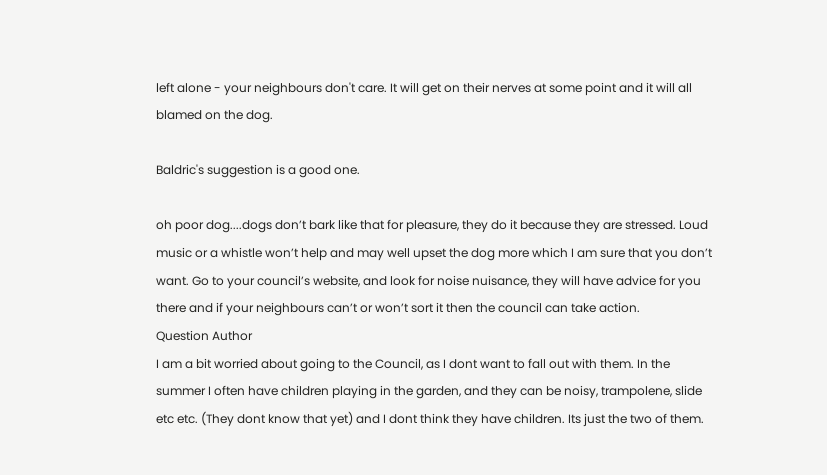left alone - your neighbours don't care. It will get on their nerves at some point and it will all blamed on the dog.

Baldric's suggestion is a good one.

oh poor dog....dogs don’t bark like that for pleasure, they do it because they are stressed. Loud music or a whistle won’t help and may well upset the dog more which I am sure that you don’t want. Go to your council’s website, and look for noise nuisance, they will have advice for you there and if your neighbours can’t or won’t sort it then the council can take action.
Question Author
I am a bit worried about going to the Council, as I dont want to fall out with them. In the summer I often have children playing in the garden, and they can be noisy, trampolene, slide etc etc. (They dont know that yet) and I dont think they have children. Its just the two of them.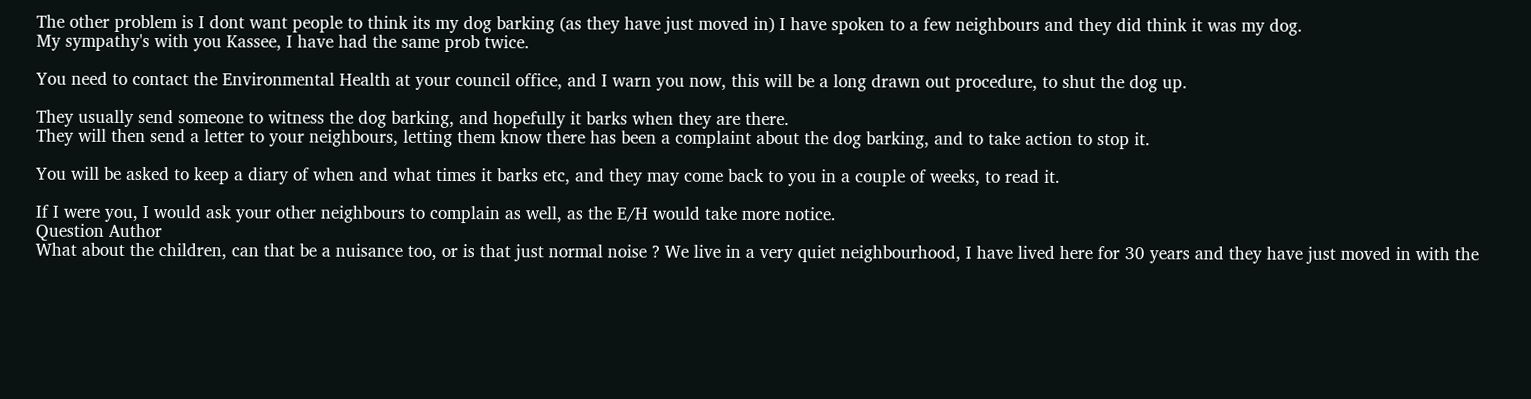The other problem is I dont want people to think its my dog barking (as they have just moved in) I have spoken to a few neighbours and they did think it was my dog.
My sympathy's with you Kassee, I have had the same prob twice.

You need to contact the Environmental Health at your council office, and I warn you now, this will be a long drawn out procedure, to shut the dog up.

They usually send someone to witness the dog barking, and hopefully it barks when they are there.
They will then send a letter to your neighbours, letting them know there has been a complaint about the dog barking, and to take action to stop it.

You will be asked to keep a diary of when and what times it barks etc, and they may come back to you in a couple of weeks, to read it.

If I were you, I would ask your other neighbours to complain as well, as the E/H would take more notice.
Question Author
What about the children, can that be a nuisance too, or is that just normal noise ? We live in a very quiet neighbourhood, I have lived here for 30 years and they have just moved in with the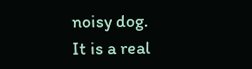noisy dog.
It is a real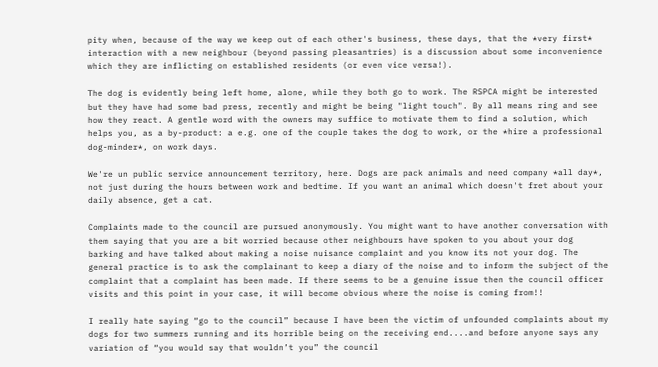pity when, because of the way we keep out of each other's business, these days, that the *very first* interaction with a new neighbour (beyond passing pleasantries) is a discussion about some inconvenience which they are inflicting on established residents (or even vice versa!).

The dog is evidently being left home, alone, while they both go to work. The RSPCA might be interested but they have had some bad press, recently and might be being "light touch". By all means ring and see how they react. A gentle word with the owners may suffice to motivate them to find a solution, which helps you, as a by-product: a e.g. one of the couple takes the dog to work, or the *hire a professional dog-minder*, on work days.

We're un public service announcement territory, here. Dogs are pack animals and need company *all day*, not just during the hours between work and bedtime. If you want an animal which doesn't fret about your daily absence, get a cat.

Complaints made to the council are pursued anonymously. You might want to have another conversation with them saying that you are a bit worried because other neighbours have spoken to you about your dog barking and have talked about making a noise nuisance complaint and you know its not your dog. The general practice is to ask the complainant to keep a diary of the noise and to inform the subject of the complaint that a complaint has been made. If there seems to be a genuine issue then the council officer visits and this point in your case, it will become obvious where the noise is coming from!!

I really hate saying “go to the council” because I have been the victim of unfounded complaints about my dogs for two summers running and its horrible being on the receiving end....and before anyone says any variation of “you would say that wouldn’t you” the council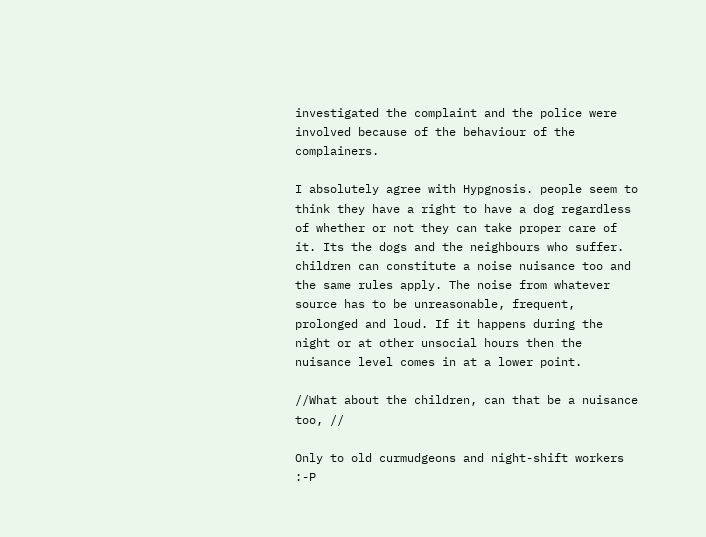investigated the complaint and the police were involved because of the behaviour of the complainers.

I absolutely agree with Hypgnosis. people seem to think they have a right to have a dog regardless of whether or not they can take proper care of it. Its the dogs and the neighbours who suffer.
children can constitute a noise nuisance too and the same rules apply. The noise from whatever source has to be unreasonable, frequent, prolonged and loud. If it happens during the night or at other unsocial hours then the nuisance level comes in at a lower point.

//What about the children, can that be a nuisance too, //

Only to old curmudgeons and night-shift workers :-P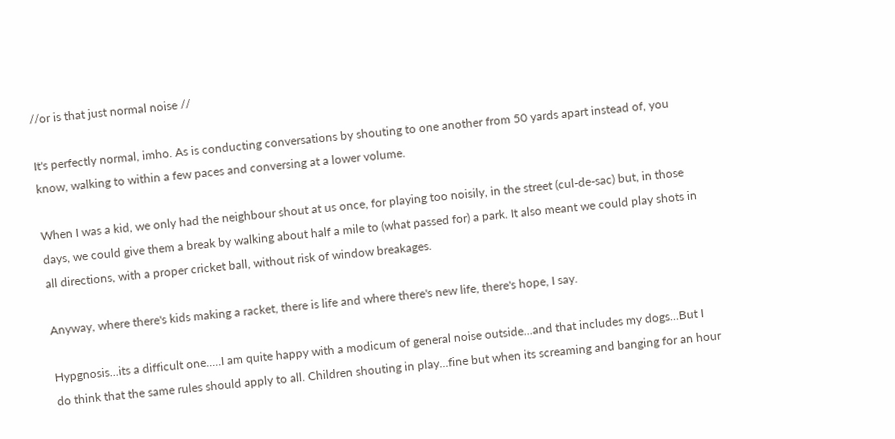//or is that just normal noise //

It's perfectly normal, imho. As is conducting conversations by shouting to one another from 50 yards apart instead of, you know, walking to within a few paces and conversing at a lower volume.

When I was a kid, we only had the neighbour shout at us once, for playing too noisily, in the street (cul-de-sac) but, in those days, we could give them a break by walking about half a mile to (what passed for) a park. It also meant we could play shots in all directions, with a proper cricket ball, without risk of window breakages.

Anyway, where there's kids making a racket, there is life and where there's new life, there's hope, I say.

Hypgnosis...its a difficult one.....I am quite happy with a modicum of general noise outside...and that includes my dogs...But I do think that the same rules should apply to all. Children shouting in play...fine but when its screaming and banging for an hour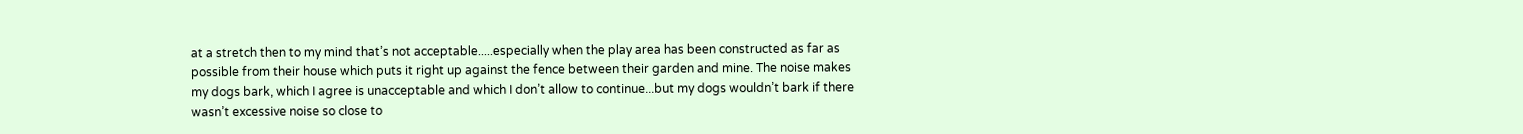at a stretch then to my mind that’s not acceptable.....especially when the play area has been constructed as far as possible from their house which puts it right up against the fence between their garden and mine. The noise makes my dogs bark, which I agree is unacceptable and which I don’t allow to continue...but my dogs wouldn’t bark if there wasn’t excessive noise so close to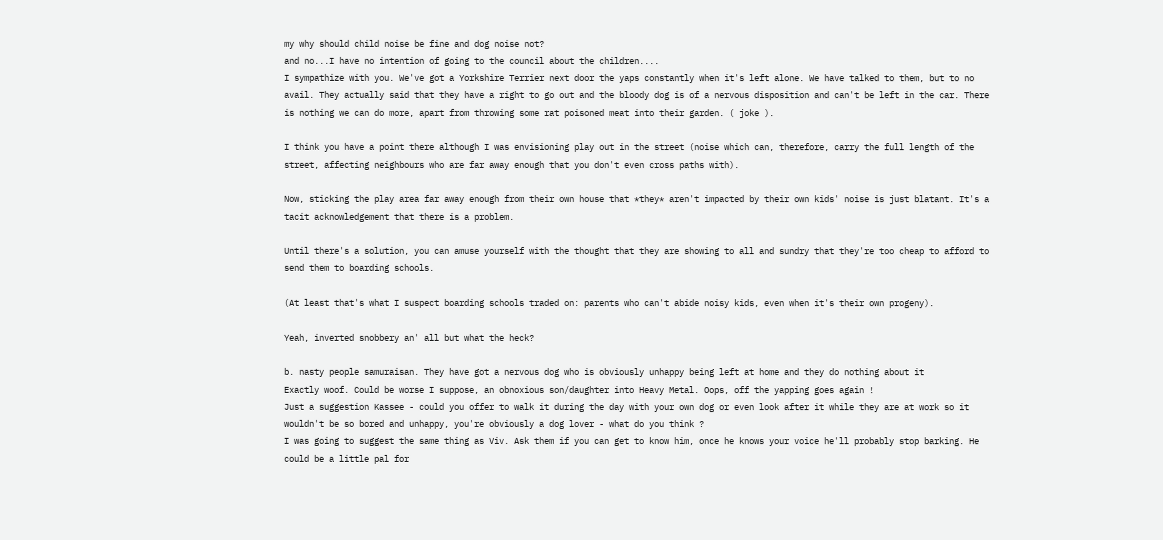my why should child noise be fine and dog noise not?
and no...I have no intention of going to the council about the children....
I sympathize with you. We've got a Yorkshire Terrier next door the yaps constantly when it's left alone. We have talked to them, but to no avail. They actually said that they have a right to go out and the bloody dog is of a nervous disposition and can't be left in the car. There is nothing we can do more, apart from throwing some rat poisoned meat into their garden. ( joke ).

I think you have a point there although I was envisioning play out in the street (noise which can, therefore, carry the full length of the street, affecting neighbours who are far away enough that you don't even cross paths with).

Now, sticking the play area far away enough from their own house that *they* aren't impacted by their own kids' noise is just blatant. It's a tacit acknowledgement that there is a problem.

Until there's a solution, you can amuse yourself with the thought that they are showing to all and sundry that they're too cheap to afford to send them to boarding schools.

(At least that's what I suspect boarding schools traded on: parents who can't abide noisy kids, even when it's their own progeny).

Yeah, inverted snobbery an' all but what the heck?

b. nasty people samuraisan. They have got a nervous dog who is obviously unhappy being left at home and they do nothing about it
Exactly woof. Could be worse I suppose, an obnoxious son/daughter into Heavy Metal. Oops, off the yapping goes again !
Just a suggestion Kassee - could you offer to walk it during the day with your own dog or even look after it while they are at work so it wouldn't be so bored and unhappy, you're obviously a dog lover - what do you think ?
I was going to suggest the same thing as Viv. Ask them if you can get to know him, once he knows your voice he'll probably stop barking. He could be a little pal for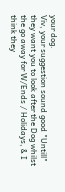your dog.
Viv, your suggestion sound good "Untill" they want you to look after the Dog whilst the go away for W/Ends / Holidays, & I think they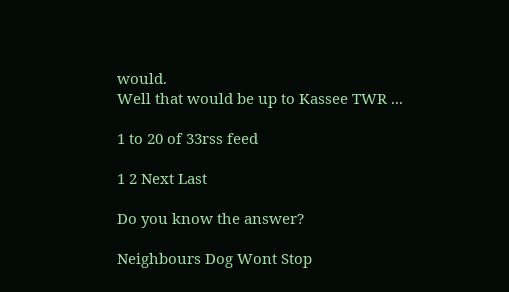would.
Well that would be up to Kassee TWR ...

1 to 20 of 33rss feed

1 2 Next Last

Do you know the answer?

Neighbours Dog Wont Stop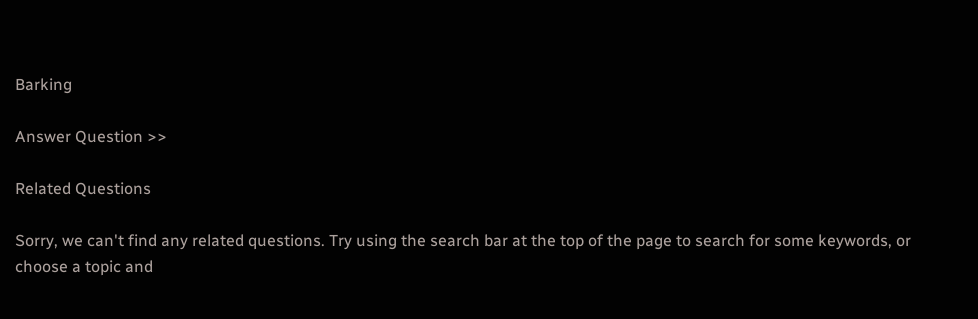Barking

Answer Question >>

Related Questions

Sorry, we can't find any related questions. Try using the search bar at the top of the page to search for some keywords, or choose a topic and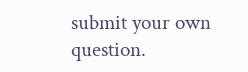submit your own question.